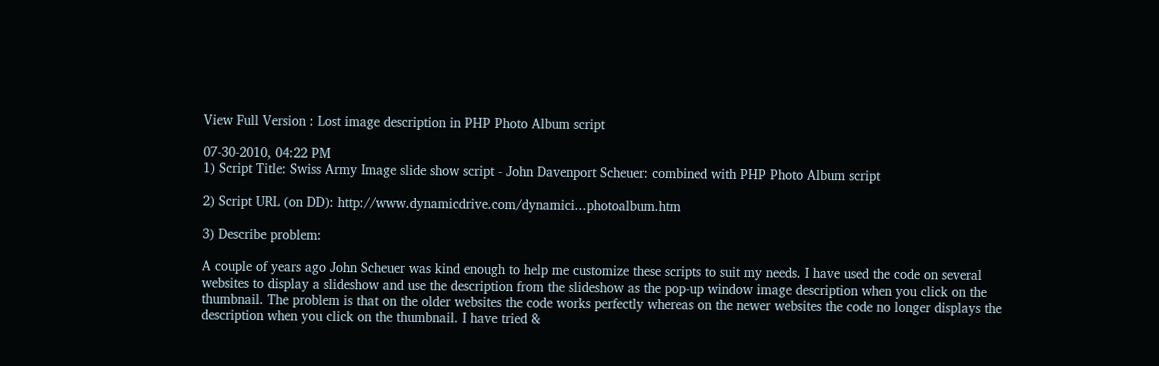View Full Version : Lost image description in PHP Photo Album script

07-30-2010, 04:22 PM
1) Script Title: Swiss Army Image slide show script - John Davenport Scheuer: combined with PHP Photo Album script

2) Script URL (on DD): http://www.dynamicdrive.com/dynamici...photoalbum.htm

3) Describe problem:

A couple of years ago John Scheuer was kind enough to help me customize these scripts to suit my needs. I have used the code on several websites to display a slideshow and use the description from the slideshow as the pop-up window image description when you click on the thumbnail. The problem is that on the older websites the code works perfectly whereas on the newer websites the code no longer displays the description when you click on the thumbnail. I have tried &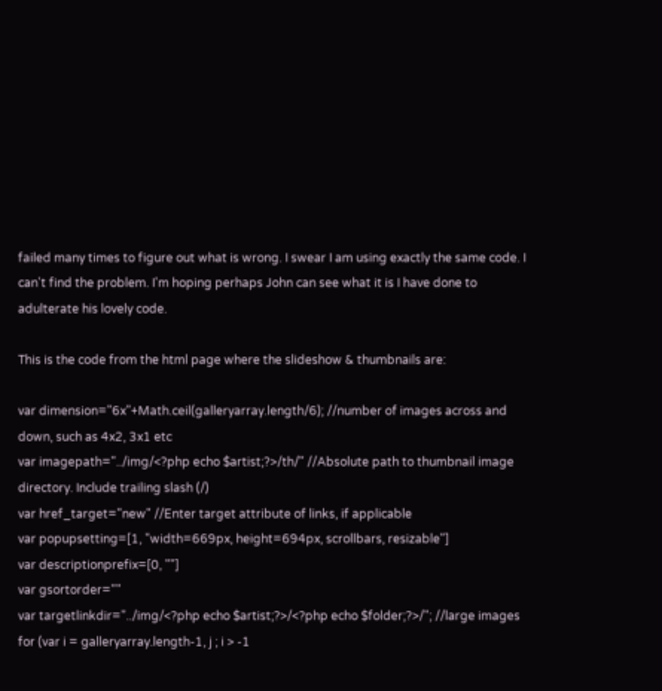failed many times to figure out what is wrong. I swear I am using exactly the same code. I can't find the problem. I'm hoping perhaps John can see what it is I have done to adulterate his lovely code.

This is the code from the html page where the slideshow & thumbnails are:

var dimension="6x"+Math.ceil(galleryarray.length/6); //number of images across and down, such as 4x2, 3x1 etc
var imagepath="../img/<?php echo $artist;?>/th/" //Absolute path to thumbnail image directory. Include trailing slash (/)
var href_target="new" //Enter target attribute of links, if applicable
var popupsetting=[1, "width=669px, height=694px, scrollbars, resizable"]
var descriptionprefix=[0, ""]
var gsortorder=""
var targetlinkdir="../img/<?php echo $artist;?>/<?php echo $folder;?>/"; //large images
for (var i = galleryarray.length-1, j ; i > -1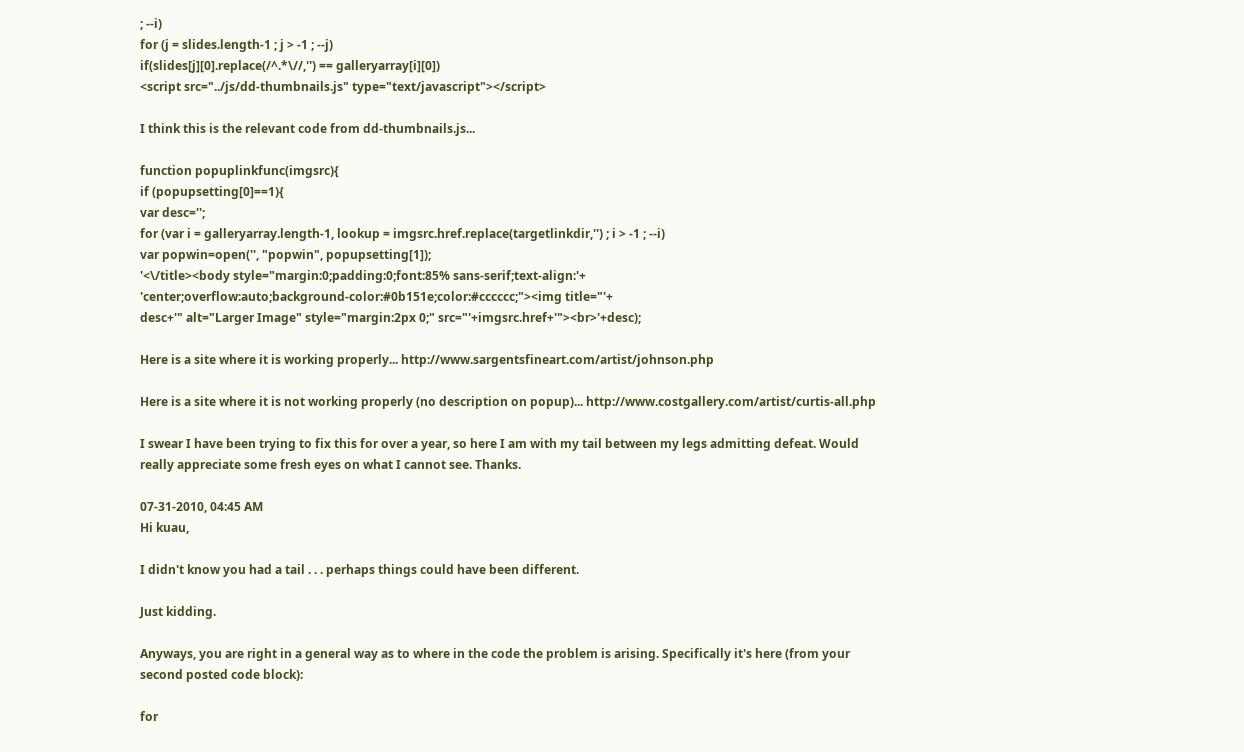; --i)
for (j = slides.length-1 ; j > -1 ; --j)
if(slides[j][0].replace(/^.*\//,'') == galleryarray[i][0])
<script src="../js/dd-thumbnails.js" type="text/javascript"></script>

I think this is the relevant code from dd-thumbnails.js...

function popuplinkfunc(imgsrc){
if (popupsetting[0]==1){
var desc='';
for (var i = galleryarray.length-1, lookup = imgsrc.href.replace(targetlinkdir,'') ; i > -1 ; --i)
var popwin=open('', "popwin", popupsetting[1]);
'<\/title><body style="margin:0;padding:0;font:85% sans-serif;text-align:'+
'center;overflow:auto;background-color:#0b151e;color:#cccccc;"><img title="'+
desc+'" alt="Larger Image" style="margin:2px 0;" src="'+imgsrc.href+'"><br>'+desc);

Here is a site where it is working properly... http://www.sargentsfineart.com/artist/johnson.php

Here is a site where it is not working properly (no description on popup)... http://www.costgallery.com/artist/curtis-all.php

I swear I have been trying to fix this for over a year, so here I am with my tail between my legs admitting defeat. Would really appreciate some fresh eyes on what I cannot see. Thanks.

07-31-2010, 04:45 AM
Hi kuau,

I didn't know you had a tail . . . perhaps things could have been different.

Just kidding.

Anyways, you are right in a general way as to where in the code the problem is arising. Specifically it's here (from your second posted code block):

for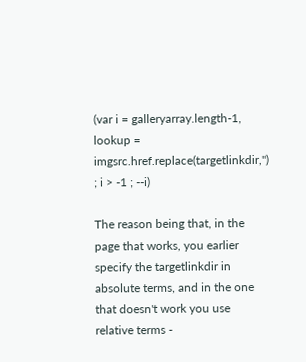(var i = galleryarray.length-1, lookup = imgsrc.href.replace(targetlinkdir,'') ; i > -1 ; --i)

The reason being that, in the page that works, you earlier specify the targetlinkdir in absolute terms, and in the one that doesn't work you use relative terms -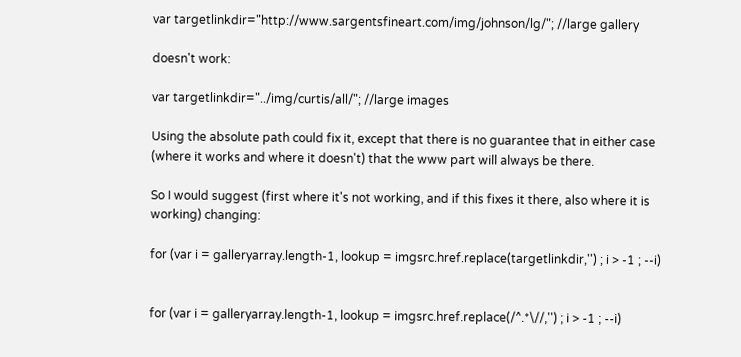var targetlinkdir="http://www.sargentsfineart.com/img/johnson/lg/"; //large gallery

doesn't work:

var targetlinkdir="../img/curtis/all/"; //large images

Using the absolute path could fix it, except that there is no guarantee that in either case (where it works and where it doesn't) that the www part will always be there.

So I would suggest (first where it's not working, and if this fixes it there, also where it is working) changing:

for (var i = galleryarray.length-1, lookup = imgsrc.href.replace(targetlinkdir,'') ; i > -1 ; --i)


for (var i = galleryarray.length-1, lookup = imgsrc.href.replace(/^.*\//,'') ; i > -1 ; --i)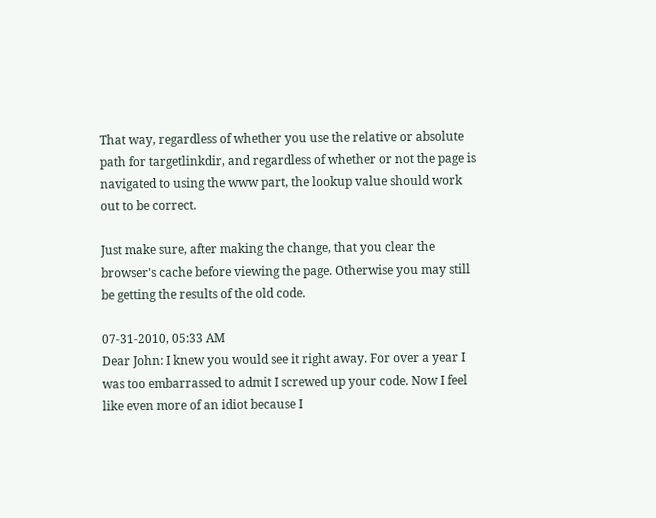That way, regardless of whether you use the relative or absolute path for targetlinkdir, and regardless of whether or not the page is navigated to using the www part, the lookup value should work out to be correct.

Just make sure, after making the change, that you clear the browser's cache before viewing the page. Otherwise you may still be getting the results of the old code.

07-31-2010, 05:33 AM
Dear John: I knew you would see it right away. For over a year I was too embarrassed to admit I screwed up your code. Now I feel like even more of an idiot because I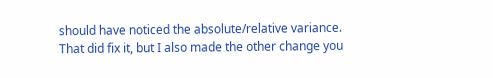should have noticed the absolute/relative variance. That did fix it, but I also made the other change you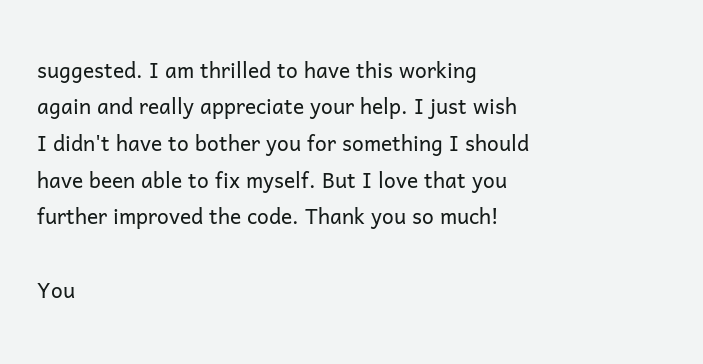suggested. I am thrilled to have this working again and really appreciate your help. I just wish I didn't have to bother you for something I should have been able to fix myself. But I love that you further improved the code. Thank you so much!

You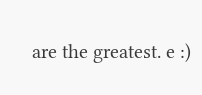are the greatest. e :)